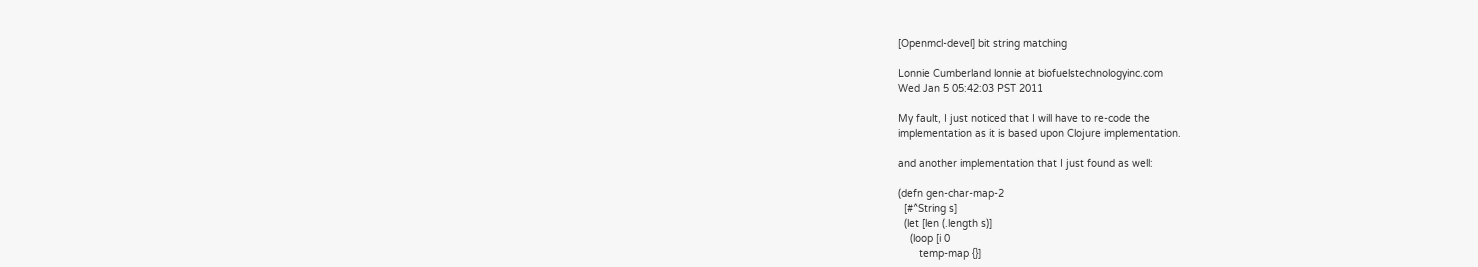[Openmcl-devel] bit string matching

Lonnie Cumberland lonnie at biofuelstechnologyinc.com
Wed Jan 5 05:42:03 PST 2011

My fault, I just noticed that I will have to re-code the
implementation as it is based upon Clojure implementation.

and another implementation that I just found as well:

(defn gen-char-map-2
  [#^String s]
  (let [len (.length s)]
    (loop [i 0
       temp-map {}]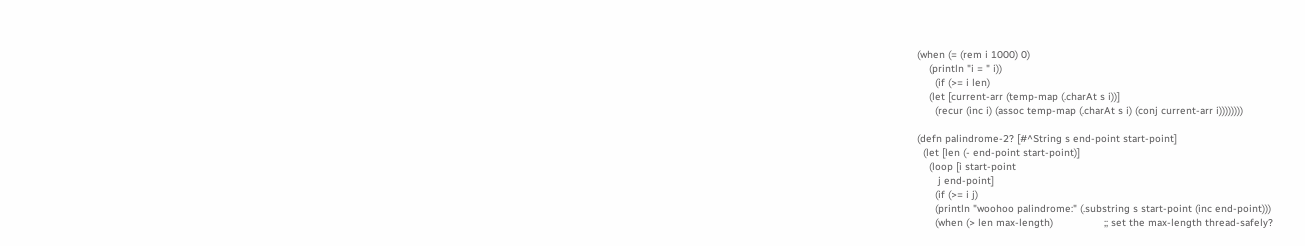(when (= (rem i 1000) 0)
    (println "i = " i))
      (if (>= i len)
    (let [current-arr (temp-map (.charAt s i))]
      (recur (inc i) (assoc temp-map (.charAt s i) (conj current-arr i))))))))

(defn palindrome-2? [#^String s end-point start-point]
  (let [len (- end-point start-point)]
    (loop [i start-point
       j end-point]
      (if (>= i j)
      (println "woohoo palindrome:" (.substring s start-point (inc end-point)))
      (when (> len max-length)                 ;; set the max-length thread-safely?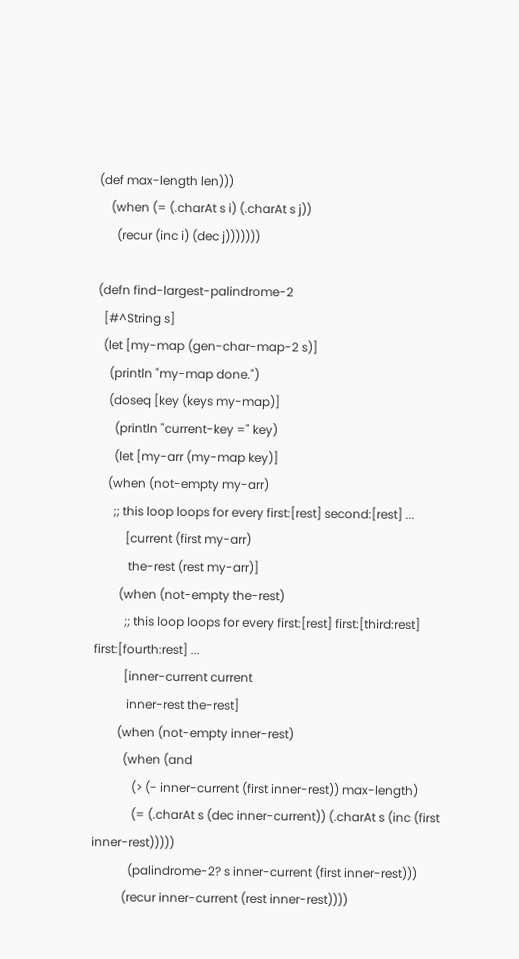(def max-length len)))
    (when (= (.charAt s i) (.charAt s j))
      (recur (inc i) (dec j)))))))

(defn find-largest-palindrome-2
  [#^String s]
  (let [my-map (gen-char-map-2 s)]
    (println "my-map done.")
    (doseq [key (keys my-map)]
      (println "current-key =" key)
      (let [my-arr (my-map key)]
    (when (not-empty my-arr)
      ;; this loop loops for every first:[rest] second:[rest] ...
          [current (first my-arr)
           the-rest (rest my-arr)]
        (when (not-empty the-rest)
          ;; this loop loops for every first:[rest] first:[third:rest]
first:[fourth:rest] ...
          [inner-current current
           inner-rest the-rest]
        (when (not-empty inner-rest)
          (when (and
             (> (- inner-current (first inner-rest)) max-length)
             (= (.charAt s (dec inner-current)) (.charAt s (inc (first inner-rest)))))
            (palindrome-2? s inner-current (first inner-rest)))
          (recur inner-current (rest inner-rest))))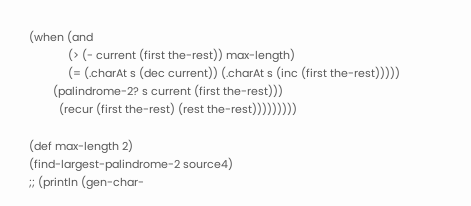(when (and
             (> (- current (first the-rest)) max-length)
             (= (.charAt s (dec current)) (.charAt s (inc (first the-rest)))))
        (palindrome-2? s current (first the-rest)))
          (recur (first the-rest) (rest the-rest)))))))))

(def max-length 2)
(find-largest-palindrome-2 source4)
;; (println (gen-char-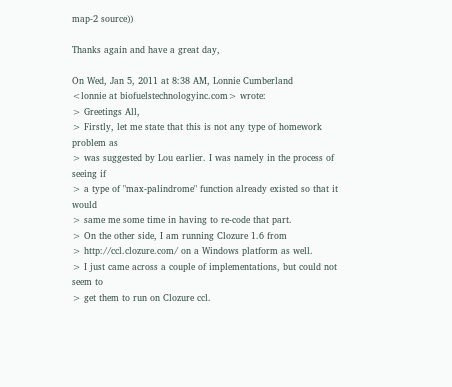map-2 source))

Thanks again and have a great day,

On Wed, Jan 5, 2011 at 8:38 AM, Lonnie Cumberland
<lonnie at biofuelstechnologyinc.com> wrote:
> Greetings All,
> Firstly, let me state that this is not any type of homework problem as
> was suggested by Lou earlier. I was namely in the process of seeing if
> a type of "max-palindrome" function already existed so that it would
> same me some time in having to re-code that part.
> On the other side, I am running Clozure 1.6 from
> http://ccl.clozure.com/ on a Windows platform as well.
> I just came across a couple of implementations, but could not seem to
> get them to run on Clozure ccl.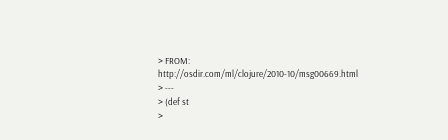> FROM: http://osdir.com/ml/clojure/2010-10/msg00669.html
> ---
> (def st
>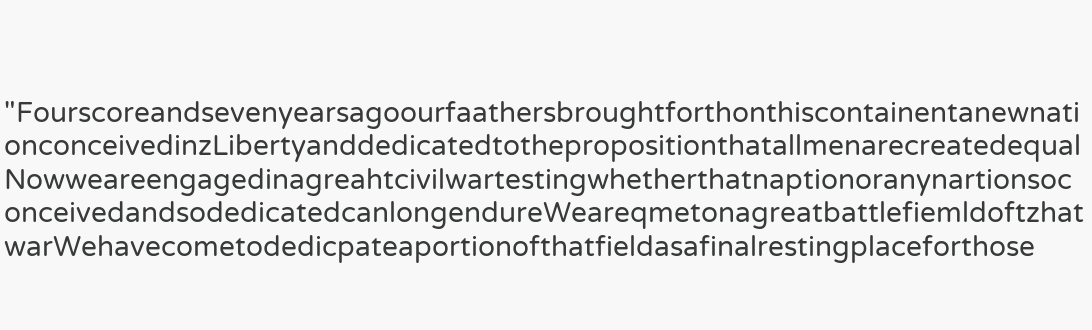"FourscoreandsevenyearsagoourfaathersbroughtforthonthiscontainentanewnationconceivedinzLibertyanddedicatedtothepropositionthatallmenarecreatedequalNowweareengagedinagreahtcivilwartestingwhetherthatnaptionoranynartionsoconceivedandsodedicatedcanlongendureWeareqmetonagreatbattlefiemldoftzhatwarWehavecometodedicpateaportionofthatfieldasafinalrestingplaceforthose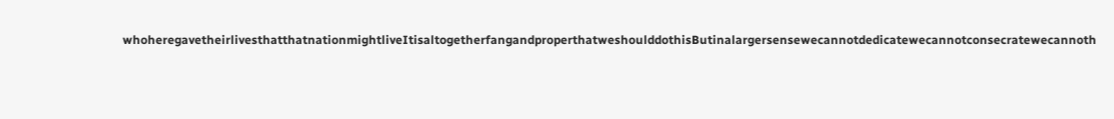whoheregavetheirlivesthatthatnationmightliveItisaltogetherfangandproperthatweshoulddothisButinalargersensewecannotdedicatewecannotconsecratewecannoth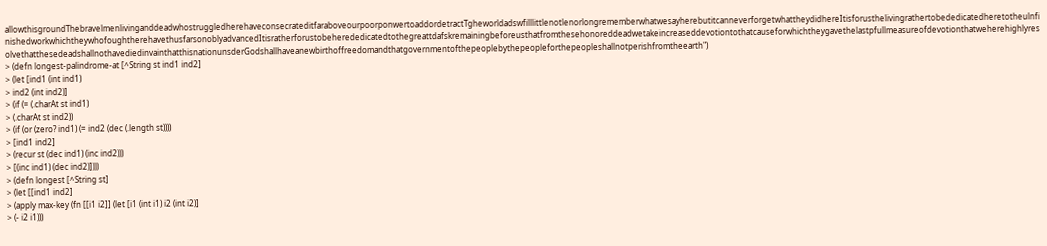allowthisgroundThebravelmenlivinganddeadwhostruggledherehaveconsecrateditfaraboveourpoorponwertoaddordetractTgheworldadswfilllittlenotlenorlongrememberwhatwesayherebutitcanneverforgetwhattheydidhereItisforusthelivingrathertobededicatedheretotheulnfinishedworkwhichtheywhofoughtherehavethusfarsonoblyadvancedItisratherforustobeherededicatedtothegreattdafskremainingbeforeusthatfromthesehonoreddeadwetakeincreaseddevotiontothatcauseforwhichtheygavethelastpfullmeasureofdevotionthatweherehighlyresolvethatthesedeadshallnothavediedinvainthatthisnationunsderGodshallhaveanewbirthoffreedomandthatgovernmentofthepeoplebythepeopleforthepeopleshallnotperishfromtheearth")
> (defn longest-palindrome-at [^String st ind1 ind2]
> (let [ind1 (int ind1)
> ind2 (int ind2)]
> (if (= (.charAt st ind1)
> (.charAt st ind2))
> (if (or (zero? ind1) (= ind2 (dec (.length st))))
> [ind1 ind2]
> (recur st (dec ind1) (inc ind2)))
> [(inc ind1) (dec ind2)])))
> (defn longest [^String st]
> (let [[ind1 ind2]
> (apply max-key (fn [[i1 i2]] (let [i1 (int i1) i2 (int i2)]
> (- i2 i1)))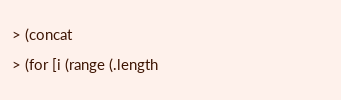> (concat
> (for [i (range (.length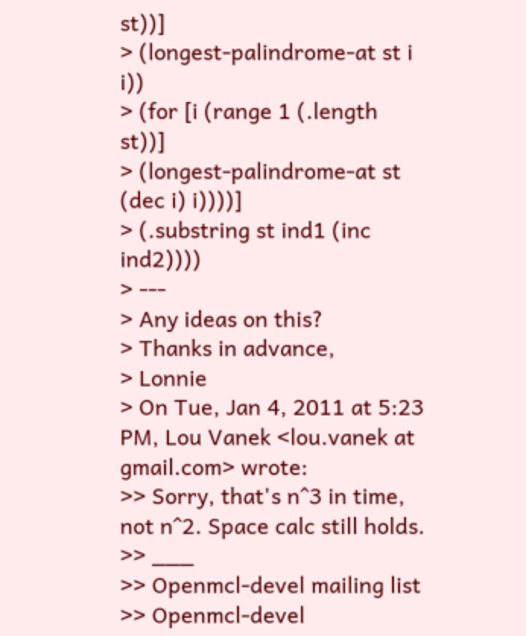st))]
> (longest-palindrome-at st i i))
> (for [i (range 1 (.length st))]
> (longest-palindrome-at st (dec i) i))))]
> (.substring st ind1 (inc ind2))))
> ---
> Any ideas on this?
> Thanks in advance,
> Lonnie
> On Tue, Jan 4, 2011 at 5:23 PM, Lou Vanek <lou.vanek at gmail.com> wrote:
>> Sorry, that's n^3 in time, not n^2. Space calc still holds.
>> ___
>> Openmcl-devel mailing list
>> Openmcl-devel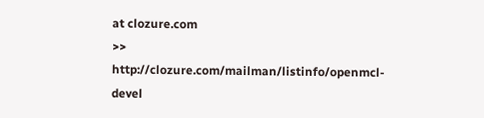at clozure.com
>> http://clozure.com/mailman/listinfo/openmcl-devel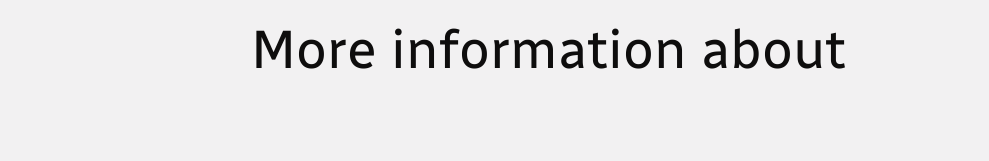More information about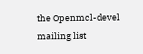the Openmcl-devel mailing list